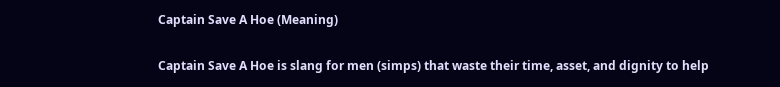Captain Save A Hoe (Meaning)

Captain Save A Hoe is slang for men (simps) that waste their time, asset, and dignity to help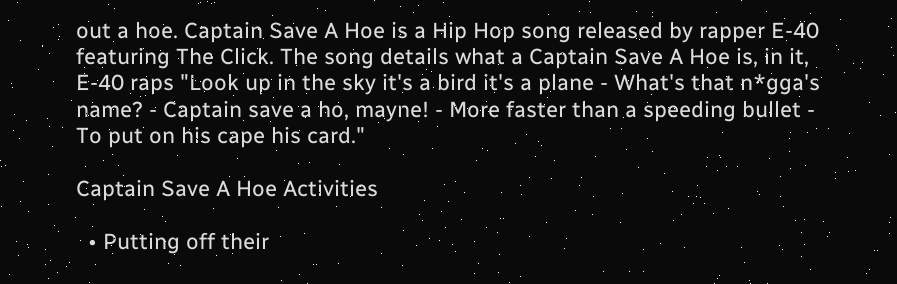out a hoe. Captain Save A Hoe is a Hip Hop song released by rapper E-40 featuring The Click. The song details what a Captain Save A Hoe is, in it, E-40 raps "Look up in the sky it's a bird it's a plane - What's that n*gga's name? - Captain save a ho, mayne! - More faster than a speeding bullet - To put on his cape his card."

Captain Save A Hoe Activities

  • Putting off their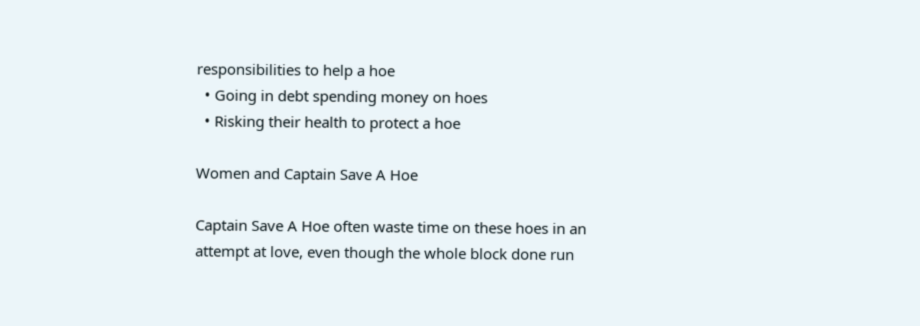responsibilities to help a hoe
  • Going in debt spending money on hoes
  • Risking their health to protect a hoe

Women and Captain Save A Hoe

Captain Save A Hoe often waste time on these hoes in an attempt at love, even though the whole block done run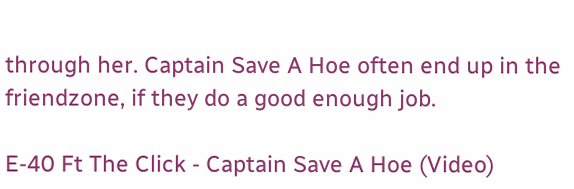through her. Captain Save A Hoe often end up in the friendzone, if they do a good enough job.

E-40 Ft The Click - Captain Save A Hoe (Video)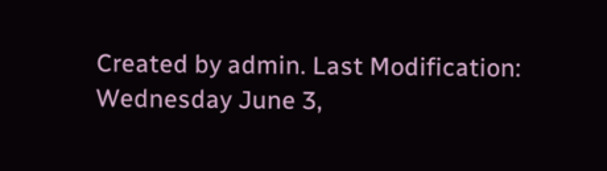Created by admin. Last Modification: Wednesday June 3,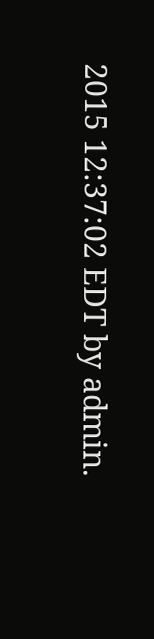2015 12:37:02 EDT by admin.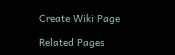Create Wiki Page

Related Pages